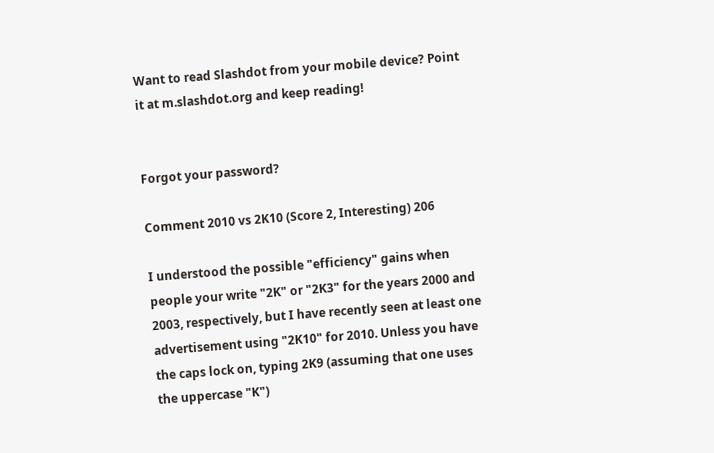Want to read Slashdot from your mobile device? Point it at m.slashdot.org and keep reading!


Forgot your password?

Comment 2010 vs 2K10 (Score 2, Interesting) 206

I understood the possible "efficiency" gains when people your write "2K" or "2K3" for the years 2000 and 2003, respectively, but I have recently seen at least one advertisement using "2K10" for 2010. Unless you have the caps lock on, typing 2K9 (assuming that one uses the uppercase "K")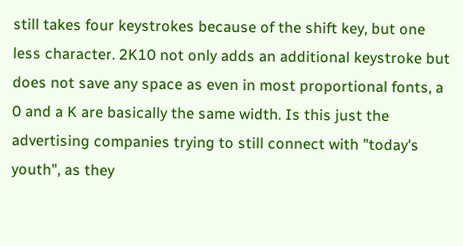still takes four keystrokes because of the shift key, but one less character. 2K10 not only adds an additional keystroke but does not save any space as even in most proportional fonts, a 0 and a K are basically the same width. Is this just the advertising companies trying to still connect with "today's youth", as they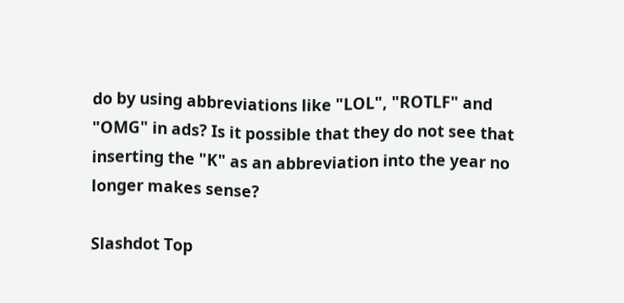do by using abbreviations like "LOL", "ROTLF" and "OMG" in ads? Is it possible that they do not see that inserting the "K" as an abbreviation into the year no longer makes sense?

Slashdot Top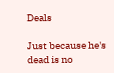Deals

Just because he's dead is no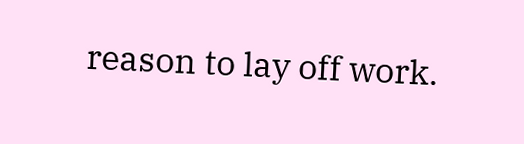reason to lay off work.